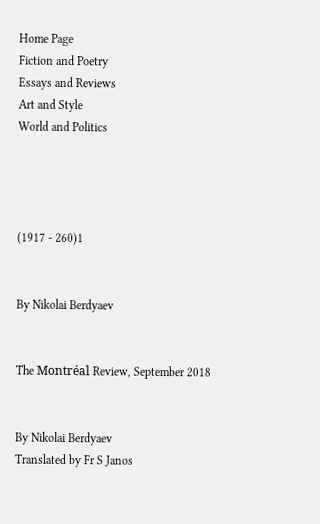Home Page
Fiction and Poetry
Essays and Reviews
Art and Style
World and Politics




(1917 - 260)1


By Nikolai Berdyaev


The Montréal Review, September 2018


By Nikolai Berdyaev
Translated by Fr S Janos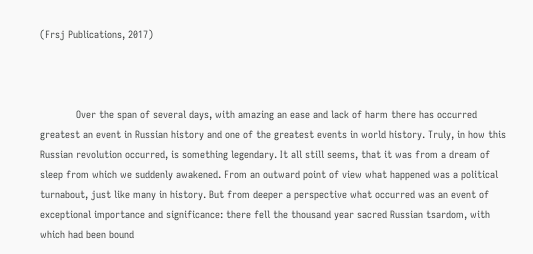(Frsj Publications, 2017)



            Over the span of several days, with amazing an ease and lack of harm there has occurred greatest an event in Russian history and one of the greatest events in world history. Truly, in how this Russian revolution occurred, is something legendary. It all still seems, that it was from a dream of sleep from which we suddenly awakened. From an outward point of view what happened was a political turnabout, just like many in history. But from deeper a perspective what occurred was an event of exceptional importance and significance: there fell the thousand year sacred Russian tsardom, with which had been bound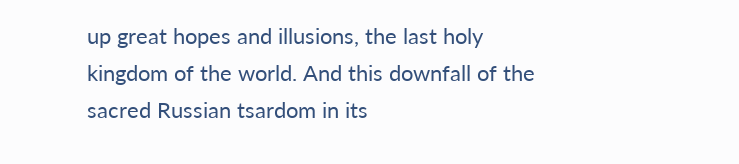up great hopes and illusions, the last holy kingdom of the world. And this downfall of the sacred Russian tsardom in its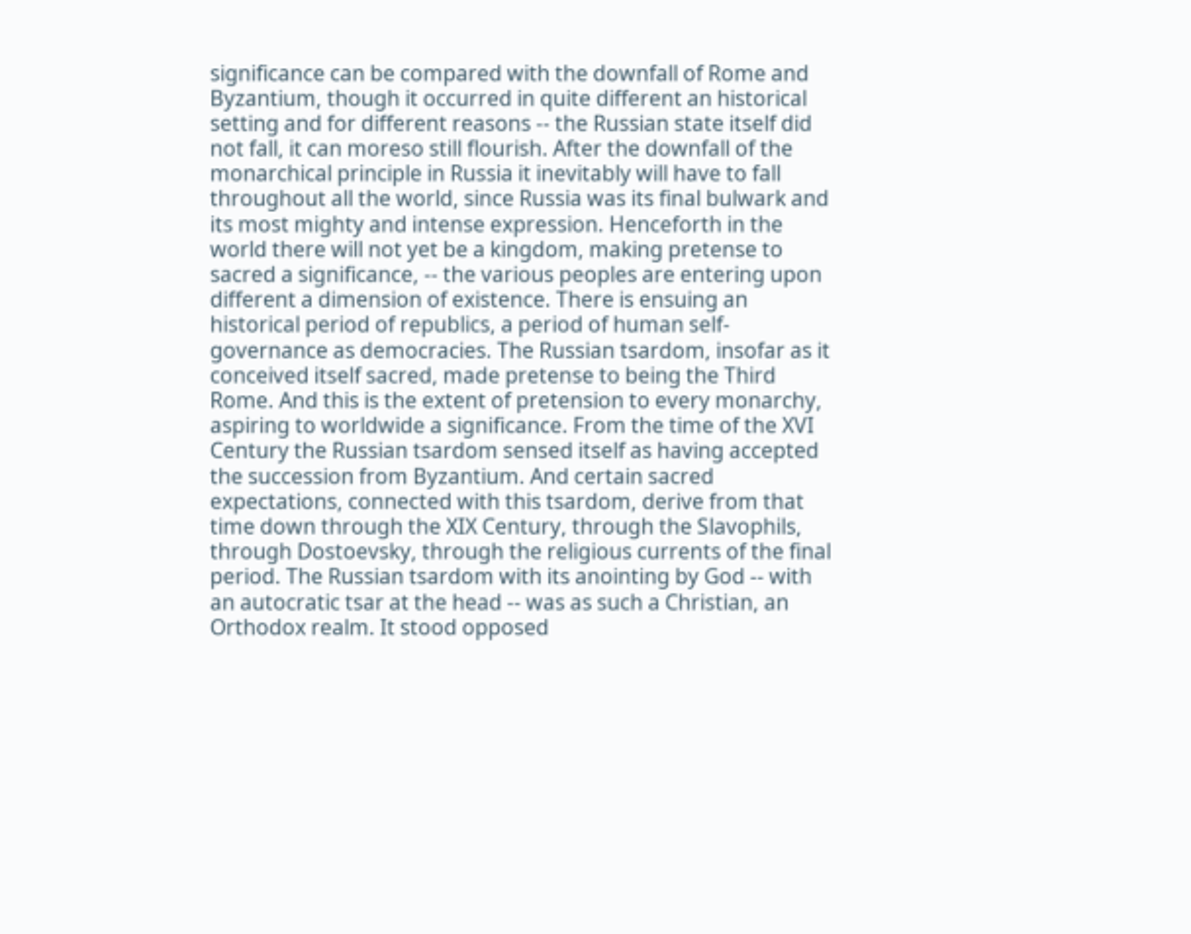significance can be compared with the downfall of Rome and Byzantium, though it occurred in quite different an historical setting and for different reasons -- the Russian state itself did not fall, it can moreso still flourish. After the downfall of the monarchical principle in Russia it inevitably will have to fall throughout all the world, since Russia was its final bulwark and its most mighty and intense expression. Henceforth in the world there will not yet be a kingdom, making pretense to sacred a significance, -- the various peoples are entering upon different a dimension of existence. There is ensuing an historical period of republics, a period of human self-governance as democracies. The Russian tsardom, insofar as it conceived itself sacred, made pretense to being the Third Rome. And this is the extent of pretension to every monarchy, aspiring to worldwide a significance. From the time of the XVI Century the Russian tsardom sensed itself as having accepted the succession from Byzantium. And certain sacred expectations, connected with this tsardom, derive from that time down through the XIX Century, through the Slavophils, through Dostoevsky, through the religious currents of the final period. The Russian tsardom with its anointing by God -- with an autocratic tsar at the head -- was as such a Christian, an Orthodox realm. It stood opposed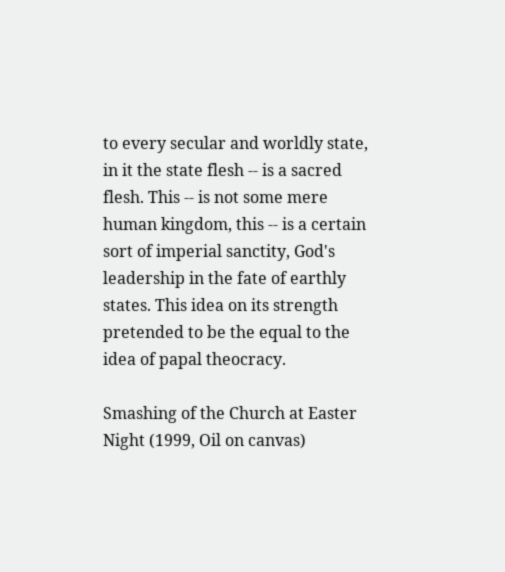to every secular and worldly state, in it the state flesh -- is a sacred flesh. This -- is not some mere human kingdom, this -- is a certain sort of imperial sanctity, God's leadership in the fate of earthly states. This idea on its strength pretended to be the equal to the idea of papal theocracy.

Smashing of the Church at Easter Night (1999, Oil on canvas)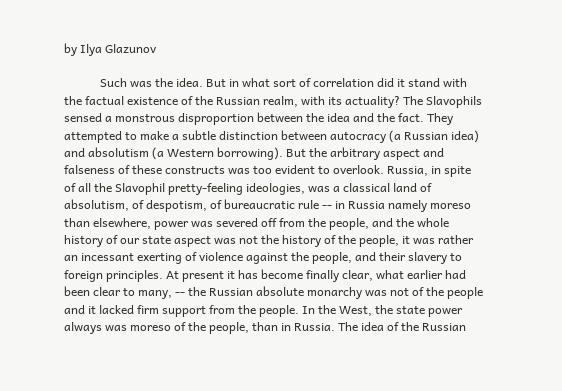by Ilya Glazunov

            Such was the idea. But in what sort of correlation did it stand with the factual existence of the Russian realm, with its actuality? The Slavophils sensed a monstrous disproportion between the idea and the fact. They attempted to make a subtle distinction between autocracy (a Russian idea) and absolutism (a Western borrowing). But the arbitrary aspect and falseness of these constructs was too evident to overlook. Russia, in spite of all the Slavophil pretty-feeling ideologies, was a classical land of absolutism, of despotism, of bureaucratic rule -- in Russia namely moreso than elsewhere, power was severed off from the people, and the whole history of our state aspect was not the history of the people, it was rather an incessant exerting of violence against the people, and their slavery to foreign principles. At present it has become finally clear, what earlier had been clear to many, -- the Russian absolute monarchy was not of the people and it lacked firm support from the people. In the West, the state power always was moreso of the people, than in Russia. The idea of the Russian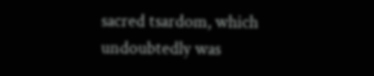sacred tsardom, which undoubtedly was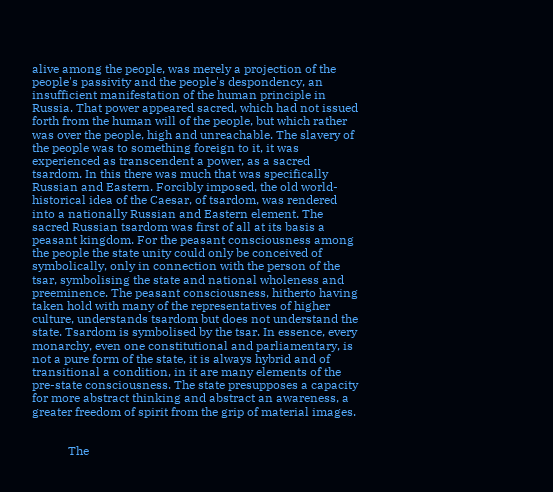alive among the people, was merely a projection of the people's passivity and the people's despondency, an insufficient manifestation of the human principle in Russia. That power appeared sacred, which had not issued forth from the human will of the people, but which rather was over the people, high and unreachable. The slavery of the people was to something foreign to it, it was experienced as transcendent a power, as a sacred tsardom. In this there was much that was specifically Russian and Eastern. Forcibly imposed, the old world-historical idea of the Caesar, of tsardom, was rendered into a nationally Russian and Eastern element. The sacred Russian tsardom was first of all at its basis a peasant kingdom. For the peasant consciousness among the people the state unity could only be conceived of symbolically, only in connection with the person of the tsar, symbolising the state and national wholeness and preeminence. The peasant consciousness, hitherto having taken hold with many of the representatives of higher culture, understands tsardom but does not understand the state. Tsardom is symbolised by the tsar. In essence, every monarchy, even one constitutional and parliamentary, is not a pure form of the state, it is always hybrid and of transitional a condition, in it are many elements of the pre-state consciousness. The state presupposes a capacity for more abstract thinking and abstract an awareness, a greater freedom of spirit from the grip of material images.


            The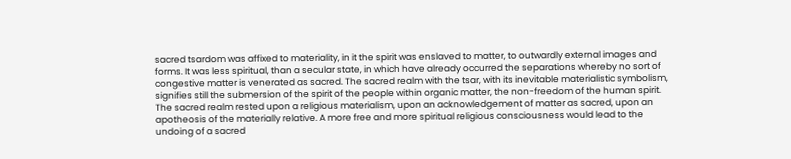sacred tsardom was affixed to materiality, in it the spirit was enslaved to matter, to outwardly external images and forms. It was less spiritual, than a secular state, in which have already occurred the separations whereby no sort of congestive matter is venerated as sacred. The sacred realm with the tsar, with its inevitable materialistic symbolism, signifies still the submersion of the spirit of the people within organic matter, the non-freedom of the human spirit. The sacred realm rested upon a religious materialism, upon an acknowledgement of matter as sacred, upon an apotheosis of the materially relative. A more free and more spiritual religious consciousness would lead to the undoing of a sacred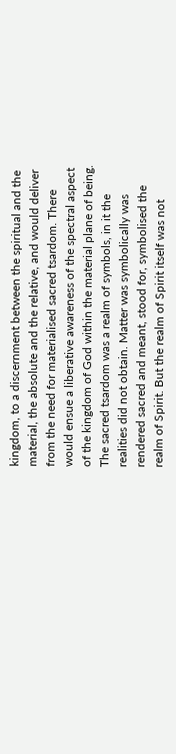kingdom, to a discernment between the spiritual and the material, the absolute and the relative, and would deliver from the need for materialised sacred tsardom. There would ensue a liberative awareness of the spectral aspect of the kingdom of God within the material plane of being. The sacred tsardom was a realm of symbols, in it the realities did not obtain. Matter was symbolically was rendered sacred and meant, stood for, symbolised the realm of Spirit. But the realm of Spirit itself was not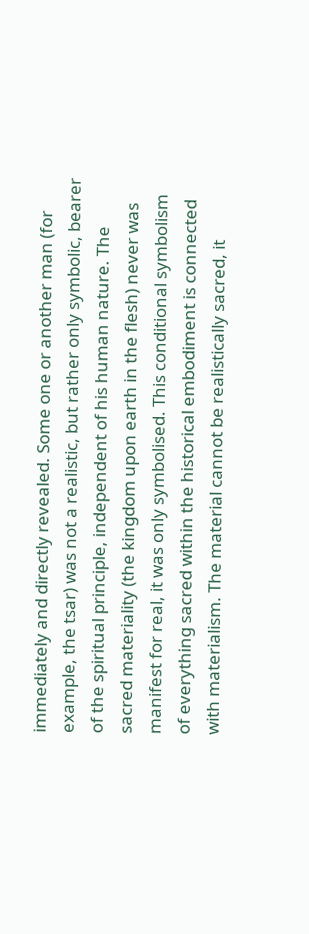immediately and directly revealed. Some one or another man (for example, the tsar) was not a realistic, but rather only symbolic, bearer of the spiritual principle, independent of his human nature. The sacred materiality (the kingdom upon earth in the flesh) never was manifest for real, it was only symbolised. This conditional symbolism of everything sacred within the historical embodiment is connected with materialism. The material cannot be realistically sacred, it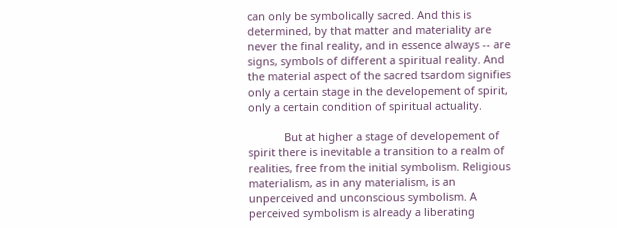can only be symbolically sacred. And this is determined, by that matter and materiality are never the final reality, and in essence always -- are signs, symbols of different a spiritual reality. And the material aspect of the sacred tsardom signifies only a certain stage in the developement of spirit, only a certain condition of spiritual actuality.

            But at higher a stage of developement of spirit there is inevitable a transition to a realm of realities, free from the initial symbolism. Religious materialism, as in any materialism, is an unperceived and unconscious symbolism. A perceived symbolism is already a liberating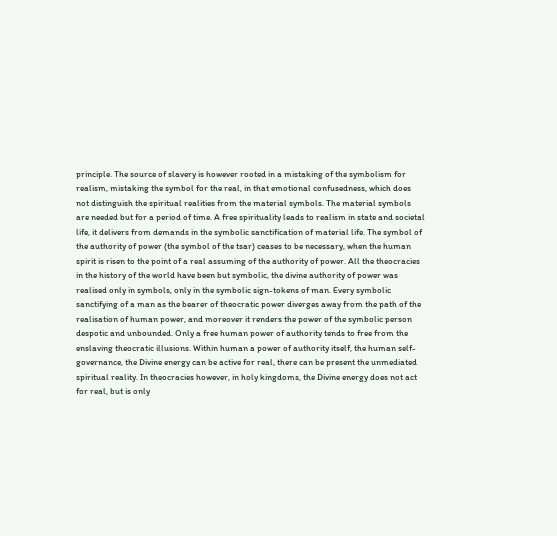principle. The source of slavery is however rooted in a mistaking of the symbolism for realism, mistaking the symbol for the real, in that emotional confusedness, which does not distinguish the spiritual realities from the material symbols. The material symbols are needed but for a period of time. A free spirituality leads to realism in state and societal life, it delivers from demands in the symbolic sanctification of material life. The symbol of the authority of power (the symbol of the tsar) ceases to be necessary, when the human spirit is risen to the point of a real assuming of the authority of power. All the theocracies in the history of the world have been but symbolic, the divine authority of power was realised only in symbols, only in the symbolic sign-tokens of man. Every symbolic sanctifying of a man as the bearer of theocratic power diverges away from the path of the realisation of human power, and moreover it renders the power of the symbolic person despotic and unbounded. Only a free human power of authority tends to free from the enslaving theocratic illusions. Within human a power of authority itself, the human self-governance, the Divine energy can be active for real, there can be present the unmediated spiritual reality. In theocracies however, in holy kingdoms, the Divine energy does not act for real, but is only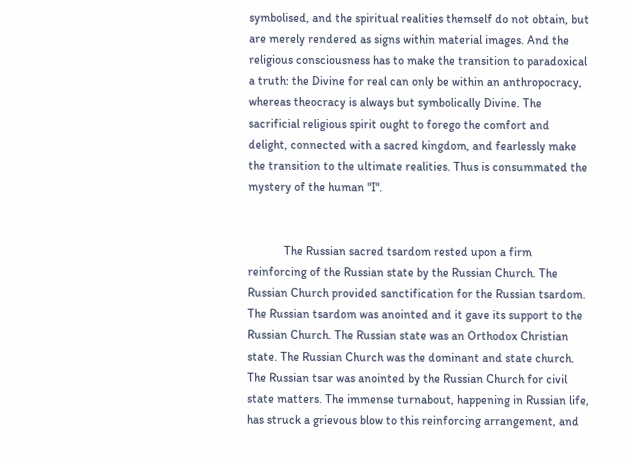symbolised, and the spiritual realities themself do not obtain, but are merely rendered as signs within material images. And the religious consciousness has to make the transition to paradoxical a truth: the Divine for real can only be within an anthropocracy, whereas theocracy is always but symbolically Divine. The sacrificial religious spirit ought to forego the comfort and delight, connected with a sacred kingdom, and fearlessly make the transition to the ultimate realities. Thus is consummated the mystery of the human "I".


            The Russian sacred tsardom rested upon a firm reinforcing of the Russian state by the Russian Church. The Russian Church provided sanctification for the Russian tsardom. The Russian tsardom was anointed and it gave its support to the Russian Church. The Russian state was an Orthodox Christian state. The Russian Church was the dominant and state church. The Russian tsar was anointed by the Russian Church for civil state matters. The immense turnabout, happening in Russian life, has struck a grievous blow to this reinforcing arrangement, and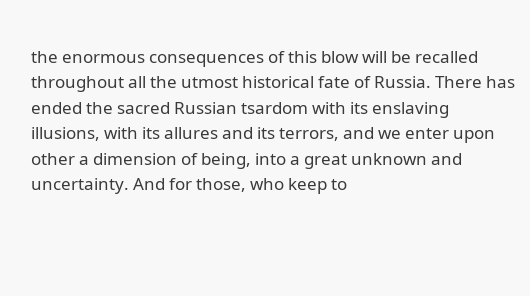the enormous consequences of this blow will be recalled throughout all the utmost historical fate of Russia. There has ended the sacred Russian tsardom with its enslaving illusions, with its allures and its terrors, and we enter upon other a dimension of being, into a great unknown and uncertainty. And for those, who keep to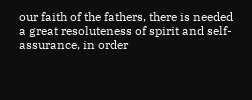our faith of the fathers, there is needed a great resoluteness of spirit and self-assurance, in order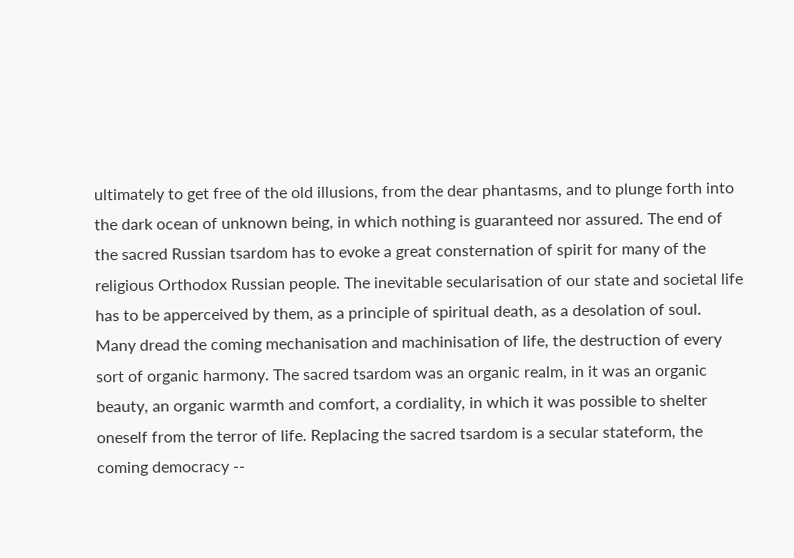ultimately to get free of the old illusions, from the dear phantasms, and to plunge forth into the dark ocean of unknown being, in which nothing is guaranteed nor assured. The end of the sacred Russian tsardom has to evoke a great consternation of spirit for many of the religious Orthodox Russian people. The inevitable secularisation of our state and societal life has to be apperceived by them, as a principle of spiritual death, as a desolation of soul. Many dread the coming mechanisation and machinisation of life, the destruction of every sort of organic harmony. The sacred tsardom was an organic realm, in it was an organic beauty, an organic warmth and comfort, a cordiality, in which it was possible to shelter oneself from the terror of life. Replacing the sacred tsardom is a secular stateform, the coming democracy --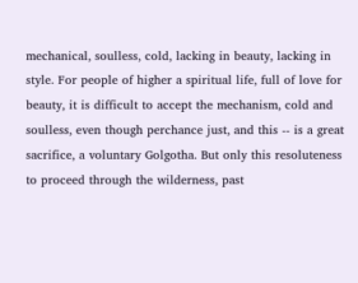mechanical, soulless, cold, lacking in beauty, lacking in style. For people of higher a spiritual life, full of love for beauty, it is difficult to accept the mechanism, cold and soulless, even though perchance just, and this -- is a great sacrifice, a voluntary Golgotha. But only this resoluteness to proceed through the wilderness, past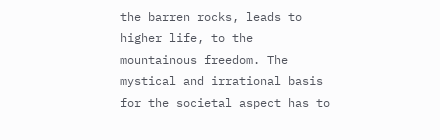the barren rocks, leads to higher life, to the mountainous freedom. The mystical and irrational basis for the societal aspect has to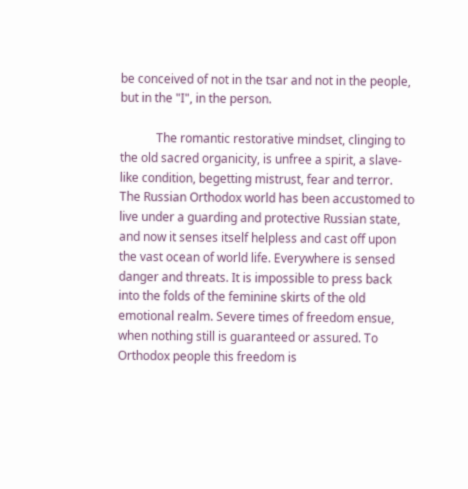be conceived of not in the tsar and not in the people, but in the "I", in the person.

            The romantic restorative mindset, clinging to the old sacred organicity, is unfree a spirit, a slave-like condition, begetting mistrust, fear and terror. The Russian Orthodox world has been accustomed to live under a guarding and protective Russian state, and now it senses itself helpless and cast off upon the vast ocean of world life. Everywhere is sensed danger and threats. It is impossible to press back into the folds of the feminine skirts of the old emotional realm. Severe times of freedom ensue, when nothing still is guaranteed or assured. To Orthodox people this freedom is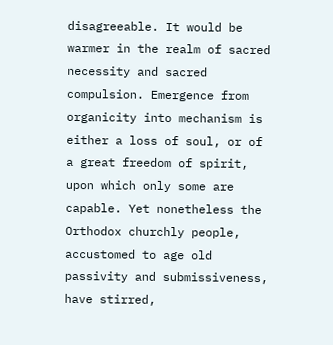disagreeable. It would be warmer in the realm of sacred necessity and sacred compulsion. Emergence from organicity into mechanism is either a loss of soul, or of a great freedom of spirit, upon which only some are capable. Yet nonetheless the Orthodox churchly people, accustomed to age old passivity and submissiveness, have stirred,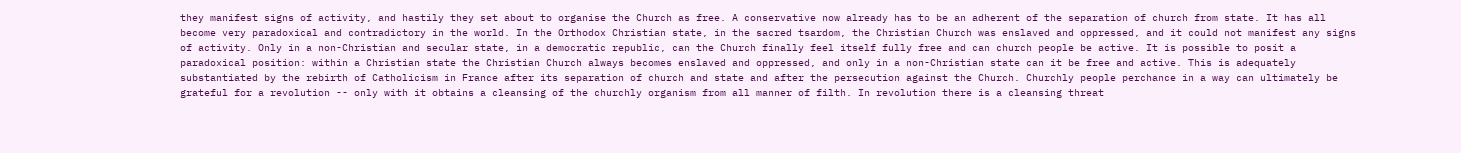they manifest signs of activity, and hastily they set about to organise the Church as free. A conservative now already has to be an adherent of the separation of church from state. It has all become very paradoxical and contradictory in the world. In the Orthodox Christian state, in the sacred tsardom, the Christian Church was enslaved and oppressed, and it could not manifest any signs of activity. Only in a non-Christian and secular state, in a democratic republic, can the Church finally feel itself fully free and can church people be active. It is possible to posit a paradoxical position: within a Christian state the Christian Church always becomes enslaved and oppressed, and only in a non-Christian state can it be free and active. This is adequately substantiated by the rebirth of Catholicism in France after its separation of church and state and after the persecution against the Church. Churchly people perchance in a way can ultimately be grateful for a revolution -- only with it obtains a cleansing of the churchly organism from all manner of filth. In revolution there is a cleansing threat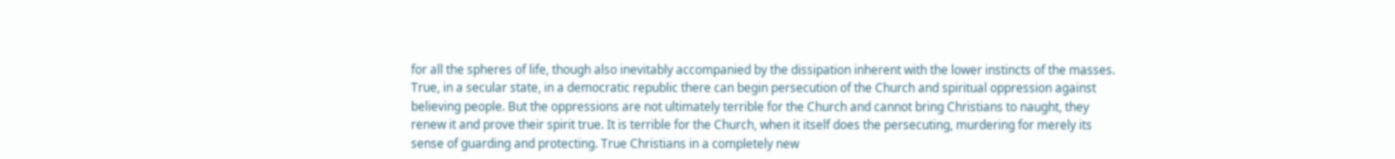for all the spheres of life, though also inevitably accompanied by the dissipation inherent with the lower instincts of the masses. True, in a secular state, in a democratic republic there can begin persecution of the Church and spiritual oppression against believing people. But the oppressions are not ultimately terrible for the Church and cannot bring Christians to naught, they renew it and prove their spirit true. It is terrible for the Church, when it itself does the persecuting, murdering for merely its sense of guarding and protecting. True Christians in a completely new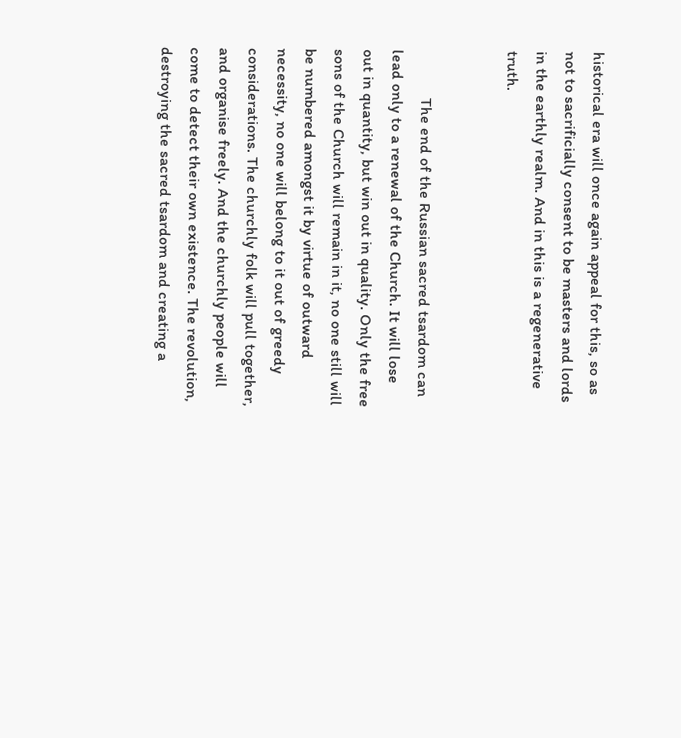historical era will once again appeal for this, so as not to sacrificially consent to be masters and lords in the earthly realm. And in this is a regenerative truth.


            The end of the Russian sacred tsardom can lead only to a renewal of the Church. It will lose out in quantity, but win out in quality. Only the free sons of the Church will remain in it, no one still will be numbered amongst it by virtue of outward necessity, no one will belong to it out of greedy considerations. The churchly folk will pull together, and organise freely. And the churchly people will come to detect their own existence. The revolution, destroying the sacred tsardom and creating a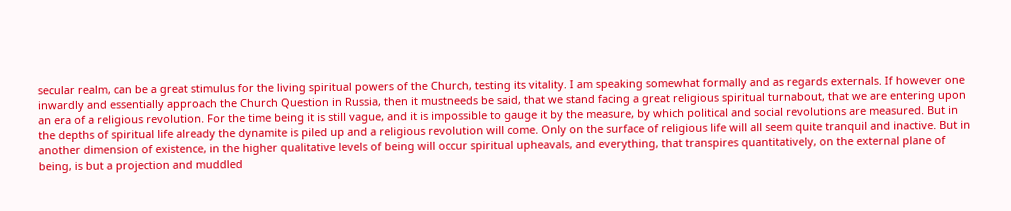secular realm, can be a great stimulus for the living spiritual powers of the Church, testing its vitality. I am speaking somewhat formally and as regards externals. If however one inwardly and essentially approach the Church Question in Russia, then it mustneeds be said, that we stand facing a great religious spiritual turnabout, that we are entering upon an era of a religious revolution. For the time being it is still vague, and it is impossible to gauge it by the measure, by which political and social revolutions are measured. But in the depths of spiritual life already the dynamite is piled up and a religious revolution will come. Only on the surface of religious life will all seem quite tranquil and inactive. But in another dimension of existence, in the higher qualitative levels of being will occur spiritual upheavals, and everything, that transpires quantitatively, on the external plane of being, is but a projection and muddled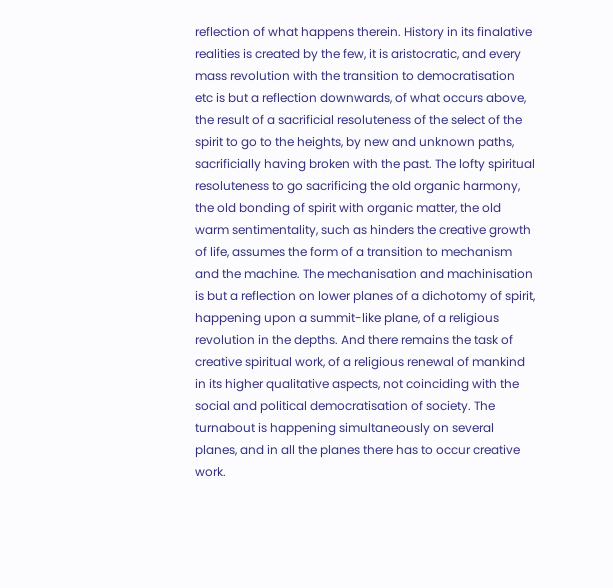reflection of what happens therein. History in its finalative realities is created by the few, it is aristocratic, and every mass revolution with the transition to democratisation etc is but a reflection downwards, of what occurs above, the result of a sacrificial resoluteness of the select of the spirit to go to the heights, by new and unknown paths, sacrificially having broken with the past. The lofty spiritual resoluteness to go sacrificing the old organic harmony, the old bonding of spirit with organic matter, the old warm sentimentality, such as hinders the creative growth of life, assumes the form of a transition to mechanism and the machine. The mechanisation and machinisation is but a reflection on lower planes of a dichotomy of spirit, happening upon a summit-like plane, of a religious revolution in the depths. And there remains the task of creative spiritual work, of a religious renewal of mankind in its higher qualitative aspects, not coinciding with the social and political democratisation of society. The turnabout is happening simultaneously on several planes, and in all the planes there has to occur creative work.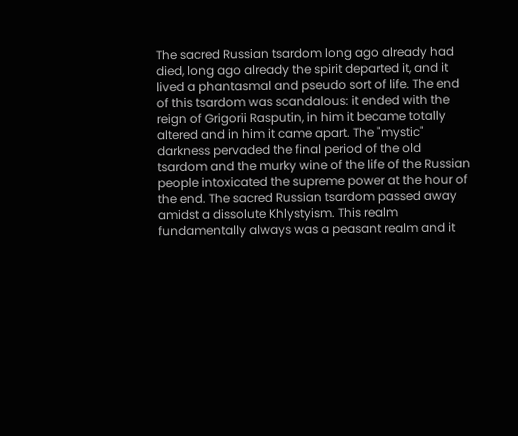The sacred Russian tsardom long ago already had died, long ago already the spirit departed it, and it lived a phantasmal and pseudo sort of life. The end of this tsardom was scandalous: it ended with the reign of Grigorii Rasputin, in him it became totally altered and in him it came apart. The "mystic" darkness pervaded the final period of the old tsardom and the murky wine of the life of the Russian people intoxicated the supreme power at the hour of the end. The sacred Russian tsardom passed away amidst a dissolute Khlystyism. This realm fundamentally always was a peasant realm and it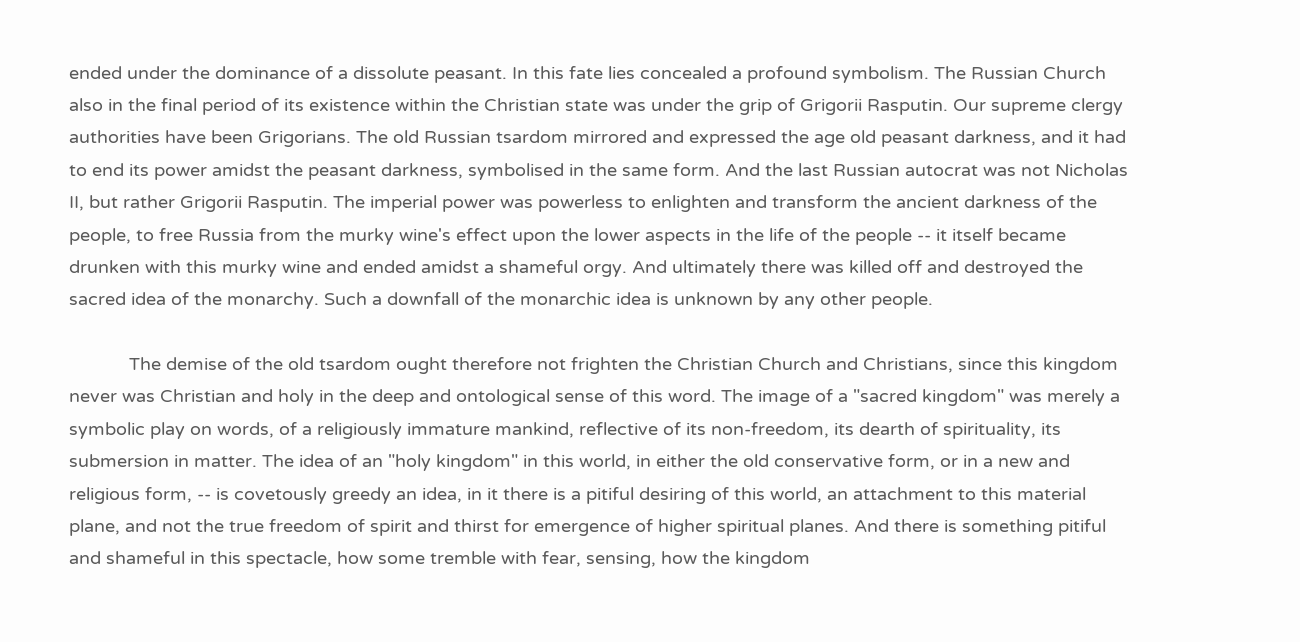ended under the dominance of a dissolute peasant. In this fate lies concealed a profound symbolism. The Russian Church also in the final period of its existence within the Christian state was under the grip of Grigorii Rasputin. Our supreme clergy authorities have been Grigorians. The old Russian tsardom mirrored and expressed the age old peasant darkness, and it had to end its power amidst the peasant darkness, symbolised in the same form. And the last Russian autocrat was not Nicholas II, but rather Grigorii Rasputin. The imperial power was powerless to enlighten and transform the ancient darkness of the people, to free Russia from the murky wine's effect upon the lower aspects in the life of the people -- it itself became drunken with this murky wine and ended amidst a shameful orgy. And ultimately there was killed off and destroyed the sacred idea of the monarchy. Such a downfall of the monarchic idea is unknown by any other people.

            The demise of the old tsardom ought therefore not frighten the Christian Church and Christians, since this kingdom never was Christian and holy in the deep and ontological sense of this word. The image of a "sacred kingdom" was merely a symbolic play on words, of a religiously immature mankind, reflective of its non-freedom, its dearth of spirituality, its submersion in matter. The idea of an "holy kingdom" in this world, in either the old conservative form, or in a new and religious form, -- is covetously greedy an idea, in it there is a pitiful desiring of this world, an attachment to this material plane, and not the true freedom of spirit and thirst for emergence of higher spiritual planes. And there is something pitiful and shameful in this spectacle, how some tremble with fear, sensing, how the kingdom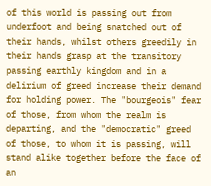of this world is passing out from underfoot and being snatched out of their hands, whilst others greedily in their hands grasp at the transitory passing earthly kingdom and in a delirium of greed increase their demand for holding power. The "bourgeois" fear of those, from whom the realm is departing, and the "democratic" greed of those, to whom it is passing, will stand alike together before the face of an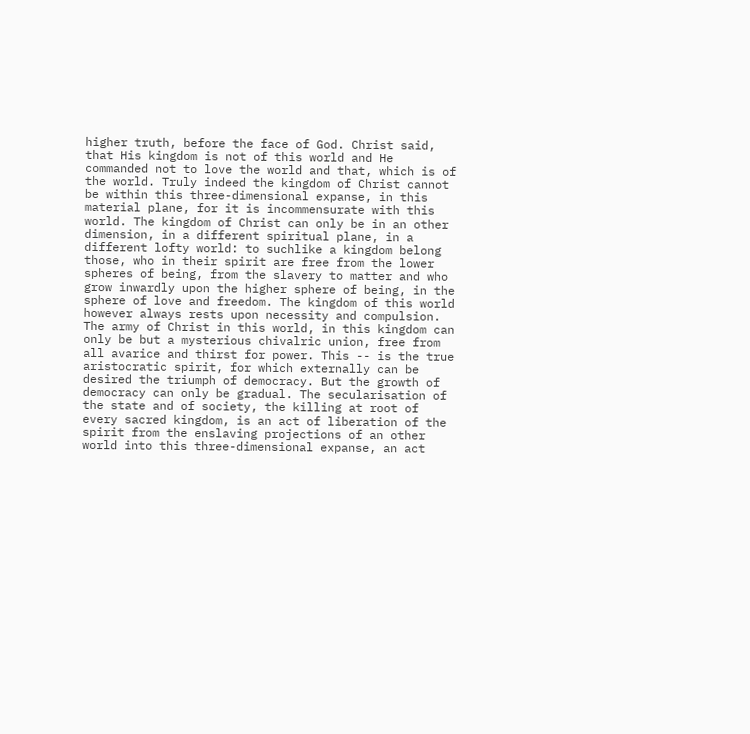higher truth, before the face of God. Christ said, that His kingdom is not of this world and He commanded not to love the world and that, which is of the world. Truly indeed the kingdom of Christ cannot be within this three-dimensional expanse, in this material plane, for it is incommensurate with this world. The kingdom of Christ can only be in an other dimension, in a different spiritual plane, in a different lofty world: to suchlike a kingdom belong those, who in their spirit are free from the lower spheres of being, from the slavery to matter and who grow inwardly upon the higher sphere of being, in the sphere of love and freedom. The kingdom of this world however always rests upon necessity and compulsion. The army of Christ in this world, in this kingdom can only be but a mysterious chivalric union, free from all avarice and thirst for power. This -- is the true aristocratic spirit, for which externally can be desired the triumph of democracy. But the growth of democracy can only be gradual. The secularisation of the state and of society, the killing at root of every sacred kingdom, is an act of liberation of the spirit from the enslaving projections of an other world into this three-dimensional expanse, an act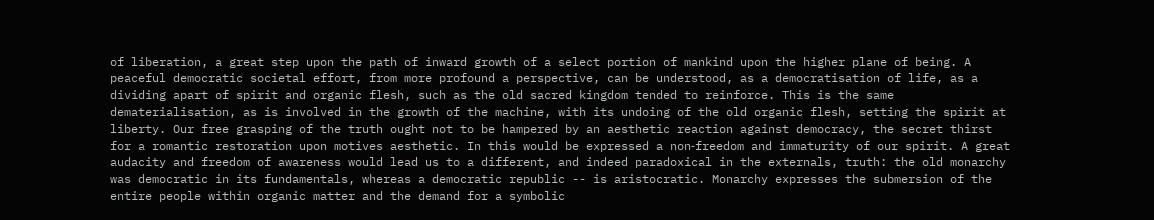of liberation, a great step upon the path of inward growth of a select portion of mankind upon the higher plane of being. A peaceful democratic societal effort, from more profound a perspective, can be understood, as a democratisation of life, as a dividing apart of spirit and organic flesh, such as the old sacred kingdom tended to reinforce. This is the same dematerialisation, as is involved in the growth of the machine, with its undoing of the old organic flesh, setting the spirit at liberty. Our free grasping of the truth ought not to be hampered by an aesthetic reaction against democracy, the secret thirst for a romantic restoration upon motives aesthetic. In this would be expressed a non‑freedom and immaturity of our spirit. A great audacity and freedom of awareness would lead us to a different, and indeed paradoxical in the externals, truth: the old monarchy was democratic in its fundamentals, whereas a democratic republic -- is aristocratic. Monarchy expresses the submersion of the entire people within organic matter and the demand for a symbolic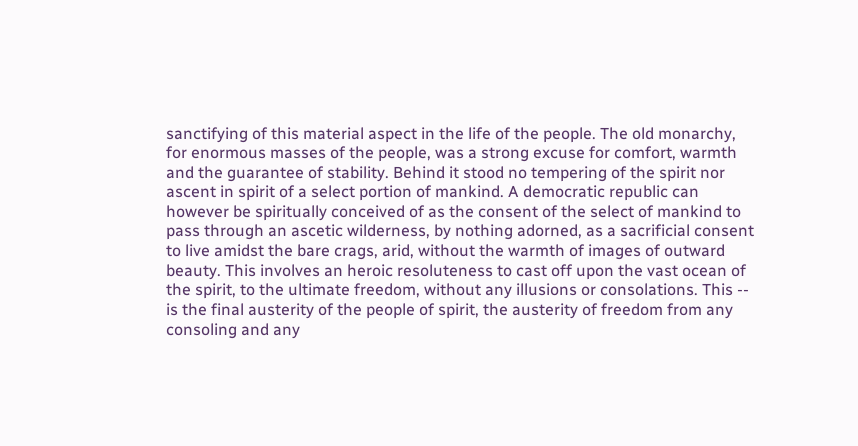sanctifying of this material aspect in the life of the people. The old monarchy, for enormous masses of the people, was a strong excuse for comfort, warmth and the guarantee of stability. Behind it stood no tempering of the spirit nor ascent in spirit of a select portion of mankind. A democratic republic can however be spiritually conceived of as the consent of the select of mankind to pass through an ascetic wilderness, by nothing adorned, as a sacrificial consent to live amidst the bare crags, arid, without the warmth of images of outward beauty. This involves an heroic resoluteness to cast off upon the vast ocean of the spirit, to the ultimate freedom, without any illusions or consolations. This -- is the final austerity of the people of spirit, the austerity of freedom from any consoling and any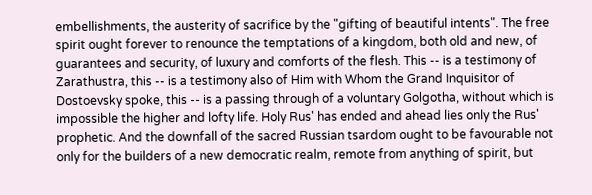embellishments, the austerity of sacrifice by the "gifting of beautiful intents". The free spirit ought forever to renounce the temptations of a kingdom, both old and new, of guarantees and security, of luxury and comforts of the flesh. This -- is a testimony of Zarathustra, this -- is a testimony also of Him with Whom the Grand Inquisitor of Dostoevsky spoke, this -- is a passing through of a voluntary Golgotha, without which is impossible the higher and lofty life. Holy Rus' has ended and ahead lies only the Rus' prophetic. And the downfall of the sacred Russian tsardom ought to be favourable not only for the builders of a new democratic realm, remote from anything of spirit, but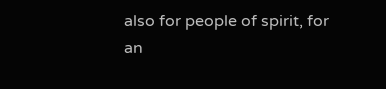also for people of spirit, for an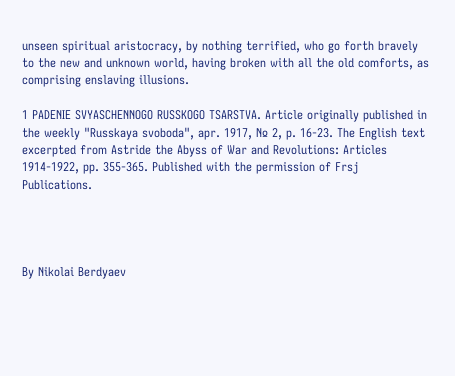unseen spiritual aristocracy, by nothing terrified, who go forth bravely to the new and unknown world, having broken with all the old comforts, as comprising enslaving illusions.

1 PADENIE SVYASCHENNOGO RUSSKOGO TSARSTVA. Article originally published in the weekly "Russkaya svoboda", apr. 1917, № 2, p. 16-23. The English text excerpted from Astride the Abyss of War and Revolutions: Articles 1914-1922, pp. 355-365. Published with the permission of Frsj Publications.




By Nikolai Berdyaev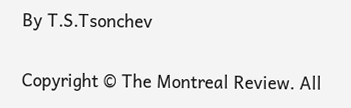By T.S.Tsonchev


Copyright © The Montreal Review. All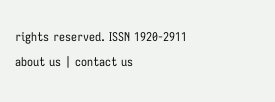rights reserved. ISSN 1920-2911
about us | contact us